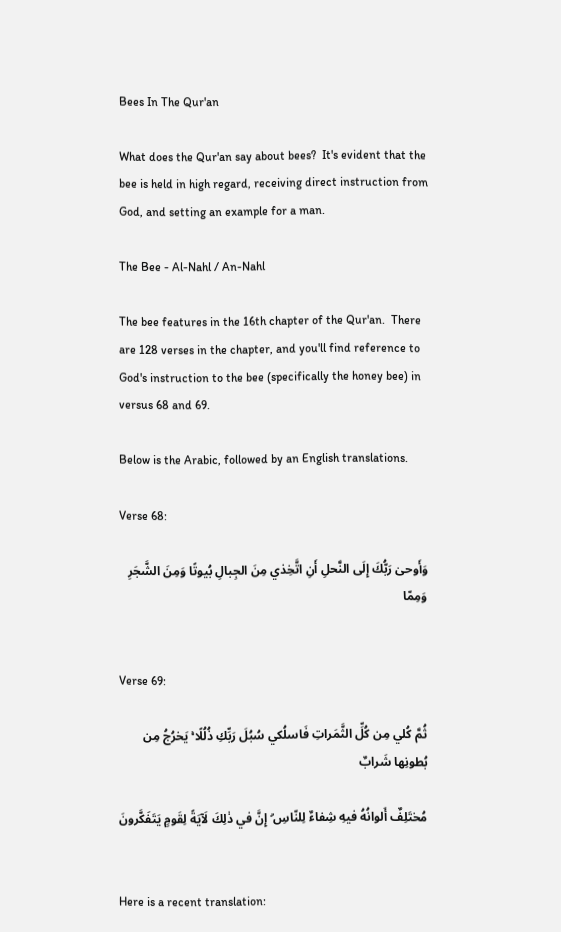Bees In The Qur'an

What does the Qur'an say about bees?  It's evident that the bee is held in high regard, receiving direct instruction from God, and setting an example for a man.

The Bee - Al-Nahl / An-Nahl

The bee features in the 16th chapter of the Qur'an.  There are 128 verses in the chapter, and you'll find reference to God's instruction to the bee (specifically the honey bee) in versus 68 and 69.

Below is the Arabic, followed by an English translations.

Verse 68:

وَأَوحىٰ رَبُّكَ إِلَى النَّحلِ أَنِ اتَّخِذي مِنَ الجِبالِ بُيوتًا وَمِنَ الشَّجَرِ وَمِمّا


Verse 69:

ثُمَّ كُلي مِن كُلِّ الثَّمَراتِ فَاسلُكي سُبُلَ رَبِّكِ ذُلُلًا ۚ يَخرُجُ مِن بُطونِها شَرابٌ

مُختَلِفٌ أَلوانُهُ فيهِ شِفاءٌ لِلنّاسِ ۗ إِنَّ في ذٰلِكَ لَآيَةً لِقَومٍ يَتَفَكَّرونَ


Here is a recent translation: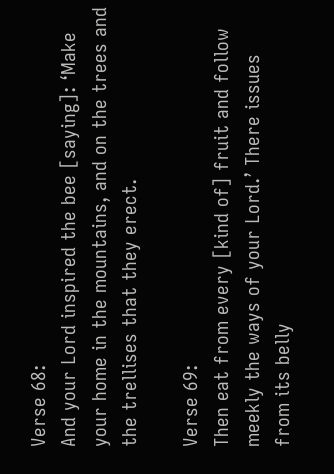Verse 68:
And your Lord inspired the bee [saying]: ‘Make your home in the mountains, and on the trees and the trellises that they erect.

Verse 69:
Then eat from every [kind of] fruit and follow meekly the ways of your Lord.’ There issues from its belly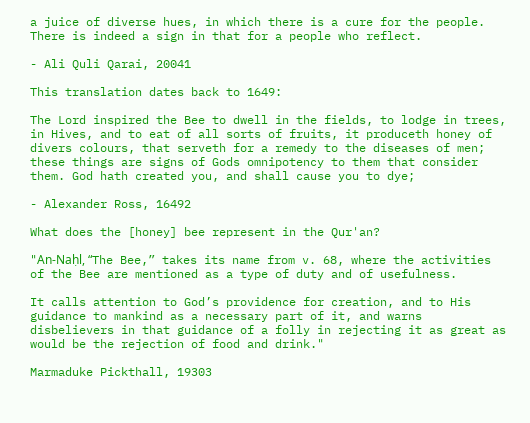a juice of diverse hues, in which there is a cure for the people. There is indeed a sign in that for a people who reflect.

- Ali Quli Qarai, 20041

This translation dates back to 1649:

The Lord inspired the Bee to dwell in the fields, to lodge in trees, in Hives, and to eat of all sorts of fruits, it produceth honey of divers colours, that serveth for a remedy to the diseases of men; these things are signs of Gods omnipotency to them that consider them. God hath created you, and shall cause you to dye;

- Alexander Ross, 16492

What does the [honey] bee represent in the Qur'an?

"An-Naḥl, “The Bee,” takes its name from v. 68, where the activities of the Bee are mentioned as a type of duty and of usefulness.

It calls attention to God’s providence for creation, and to His guidance to mankind as a necessary part of it, and warns disbelievers in that guidance of a folly in rejecting it as great as would be the rejection of food and drink."

Marmaduke Pickthall, 19303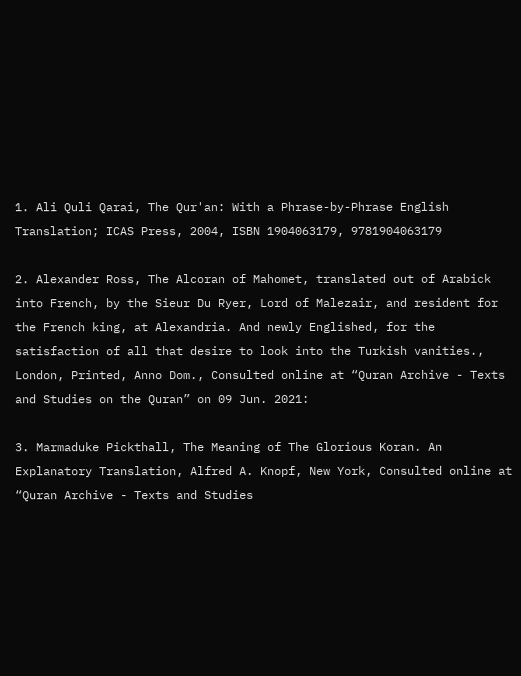1. Ali Quli Qarai, The Qur'an: With a Phrase-by-Phrase English Translation; ICAS Press, 2004, ISBN 1904063179, 9781904063179

2. Alexander Ross, The Alcoran of Mahomet, translated out of Arabick into French, by the Sieur Du Ryer, Lord of Malezair, and resident for the French king, at Alexandria. And newly Englished, for the satisfaction of all that desire to look into the Turkish vanities., London, Printed, Anno Dom., Consulted online at “Quran Archive - Texts and Studies on the Quran” on 09 Jun. 2021:

3. Marmaduke Pickthall, The Meaning of The Glorious Koran. An Explanatory Translation, Alfred A. Knopf, New York, Consulted online at “Quran Archive - Texts and Studies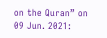on the Quran” on 09 Jun. 2021: